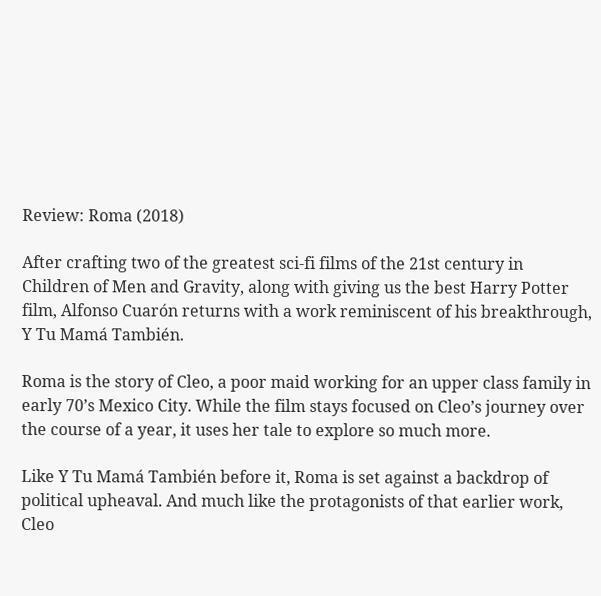Review: Roma (2018)

After crafting two of the greatest sci-fi films of the 21st century in Children of Men and Gravity, along with giving us the best Harry Potter film, Alfonso Cuarón returns with a work reminiscent of his breakthrough, Y Tu Mamá También.

Roma is the story of Cleo, a poor maid working for an upper class family in early 70’s Mexico City. While the film stays focused on Cleo’s journey over the course of a year, it uses her tale to explore so much more.

Like Y Tu Mamá También before it, Roma is set against a backdrop of political upheaval. And much like the protagonists of that earlier work, Cleo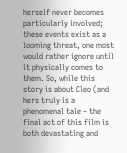herself never becomes particularly involved; these events exist as a looming threat, one most would rather ignore until it physically comes to them. So, while this story is about Cleo (and hers truly is a phenomenal tale – the final act of this film is both devastating and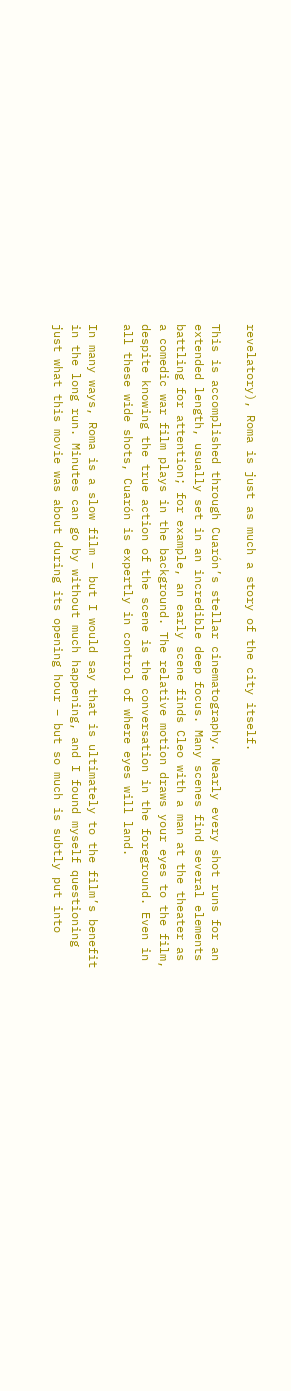revelatory), Roma is just as much a story of the city itself.

This is accomplished through Cuarón’s stellar cinematography. Nearly every shot runs for an extended length, usually set in an incredible deep focus. Many scenes find several elements battling for attention; for example, an early scene finds Cleo with a man at the theater as a comedic war film plays in the background. The relative motion draws your eyes to the film, despite knowing the true action of the scene is the conversation in the foreground. Even in all these wide shots, Cuarón is expertly in control of where eyes will land.

In many ways, Roma is a slow film – but I would say that is ultimately to the film’s benefit in the long run. Minutes can go by without much happening, and I found myself questioning just what this movie was about during its opening hour – but so much is subtly put into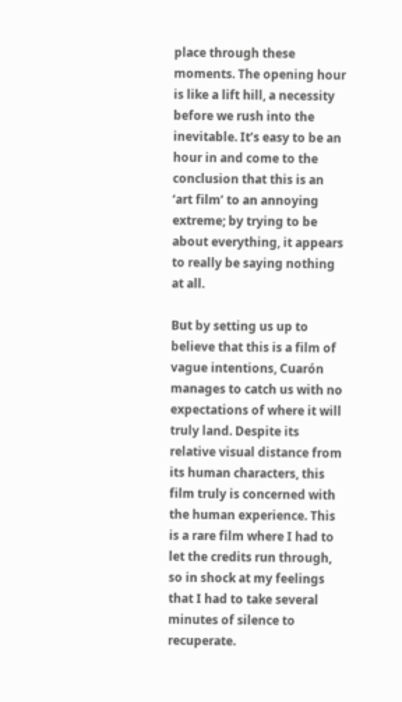place through these moments. The opening hour is like a lift hill, a necessity before we rush into the inevitable. It’s easy to be an hour in and come to the conclusion that this is an ‘art film’ to an annoying extreme; by trying to be about everything, it appears to really be saying nothing at all.

But by setting us up to believe that this is a film of vague intentions, Cuarón manages to catch us with no expectations of where it will truly land. Despite its relative visual distance from its human characters, this film truly is concerned with the human experience. This is a rare film where I had to let the credits run through, so in shock at my feelings that I had to take several minutes of silence to recuperate.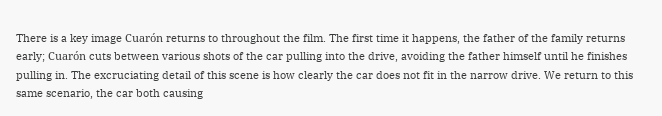There is a key image Cuarón returns to throughout the film. The first time it happens, the father of the family returns early; Cuarón cuts between various shots of the car pulling into the drive, avoiding the father himself until he finishes pulling in. The excruciating detail of this scene is how clearly the car does not fit in the narrow drive. We return to this same scenario, the car both causing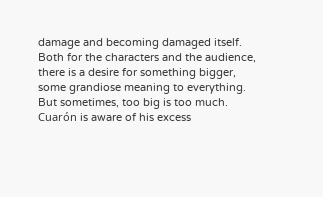damage and becoming damaged itself. Both for the characters and the audience, there is a desire for something bigger, some grandiose meaning to everything. But sometimes, too big is too much. Cuarón is aware of his excess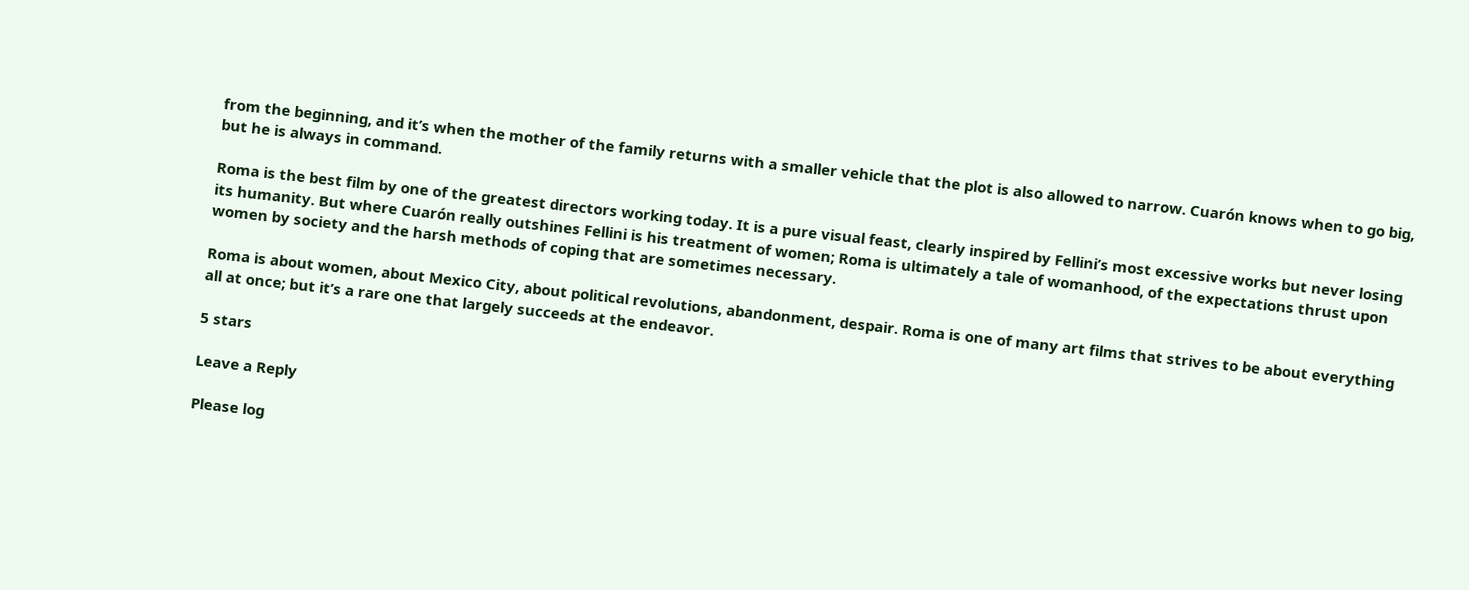from the beginning, and it’s when the mother of the family returns with a smaller vehicle that the plot is also allowed to narrow. Cuarón knows when to go big, but he is always in command.

Roma is the best film by one of the greatest directors working today. It is a pure visual feast, clearly inspired by Fellini’s most excessive works but never losing its humanity. But where Cuarón really outshines Fellini is his treatment of women; Roma is ultimately a tale of womanhood, of the expectations thrust upon women by society and the harsh methods of coping that are sometimes necessary.

Roma is about women, about Mexico City, about political revolutions, abandonment, despair. Roma is one of many art films that strives to be about everything all at once; but it’s a rare one that largely succeeds at the endeavor.

5 stars

Leave a Reply

Please log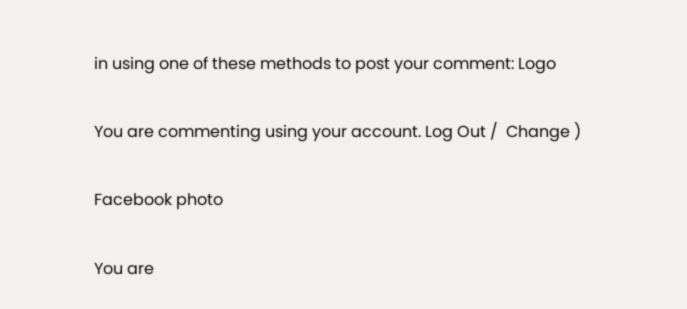in using one of these methods to post your comment: Logo

You are commenting using your account. Log Out /  Change )

Facebook photo

You are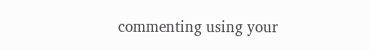commenting using your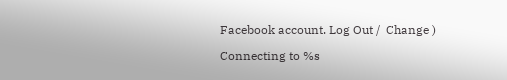Facebook account. Log Out /  Change )

Connecting to %s